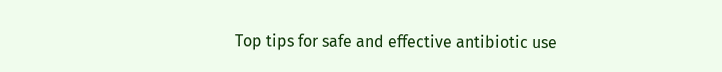Top tips for safe and effective antibiotic use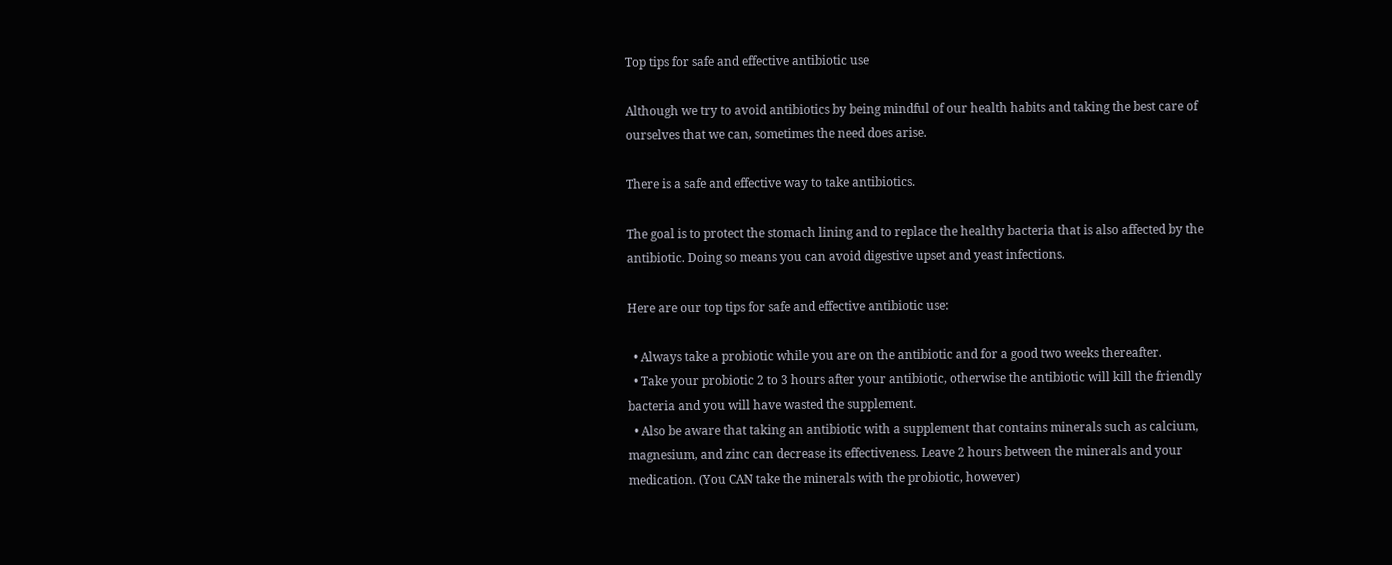Top tips for safe and effective antibiotic use

Although we try to avoid antibiotics by being mindful of our health habits and taking the best care of ourselves that we can, sometimes the need does arise.

There is a safe and effective way to take antibiotics.

The goal is to protect the stomach lining and to replace the healthy bacteria that is also affected by the antibiotic. Doing so means you can avoid digestive upset and yeast infections.

Here are our top tips for safe and effective antibiotic use:

  • Always take a probiotic while you are on the antibiotic and for a good two weeks thereafter.
  • Take your probiotic 2 to 3 hours after your antibiotic, otherwise the antibiotic will kill the friendly bacteria and you will have wasted the supplement.
  • Also be aware that taking an antibiotic with a supplement that contains minerals such as calcium, magnesium, and zinc can decrease its effectiveness. Leave 2 hours between the minerals and your medication. (You CAN take the minerals with the probiotic, however)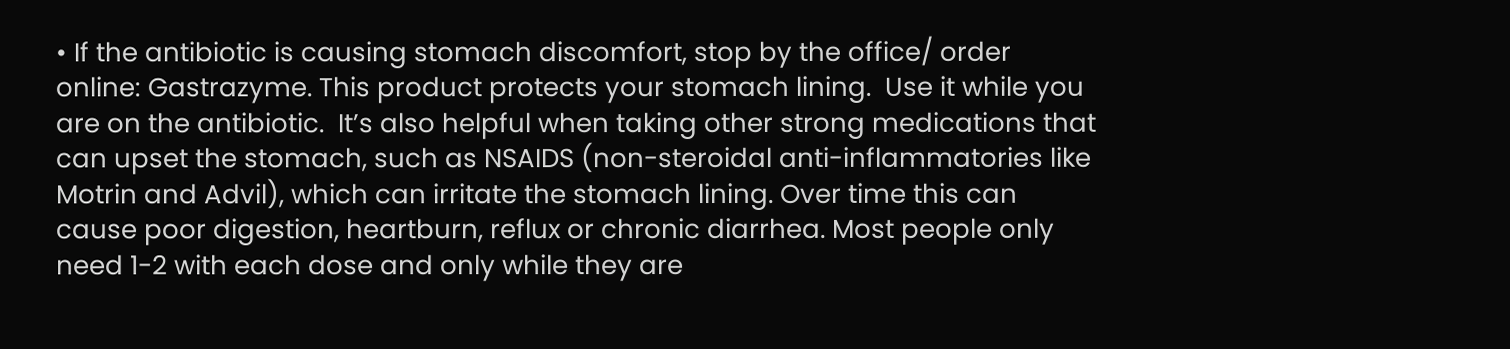• If the antibiotic is causing stomach discomfort, stop by the office/ order online: Gastrazyme. This product protects your stomach lining.  Use it while you are on the antibiotic.  It’s also helpful when taking other strong medications that can upset the stomach, such as NSAIDS (non-steroidal anti-inflammatories like Motrin and Advil), which can irritate the stomach lining. Over time this can cause poor digestion, heartburn, reflux or chronic diarrhea. Most people only need 1-2 with each dose and only while they are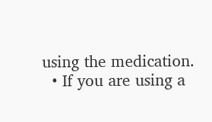using the medication.
  • If you are using a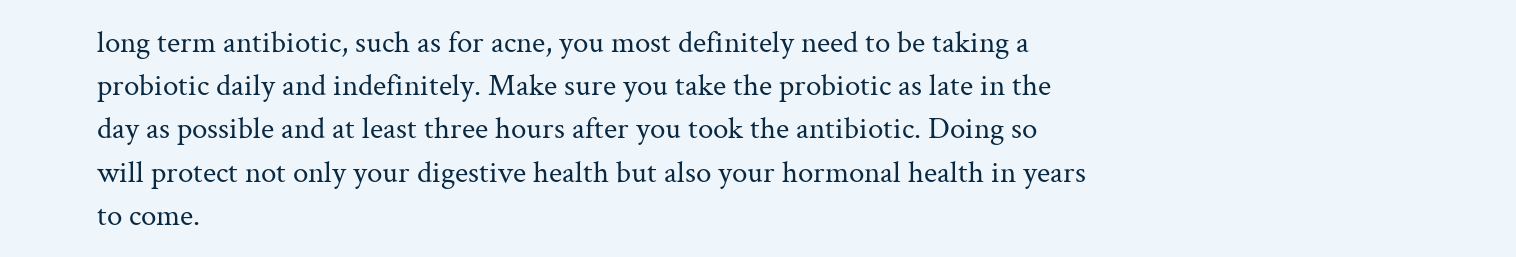long term antibiotic, such as for acne, you most definitely need to be taking a probiotic daily and indefinitely. Make sure you take the probiotic as late in the day as possible and at least three hours after you took the antibiotic. Doing so will protect not only your digestive health but also your hormonal health in years to come.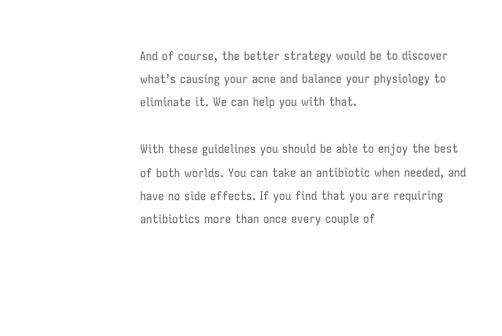And of course, the better strategy would be to discover what’s causing your acne and balance your physiology to eliminate it. We can help you with that.

With these guidelines you should be able to enjoy the best of both worlds. You can take an antibiotic when needed, and have no side effects. If you find that you are requiring antibiotics more than once every couple of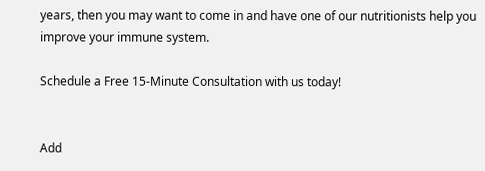years, then you may want to come in and have one of our nutritionists help you improve your immune system.

Schedule a Free 15-Minute Consultation with us today!


Add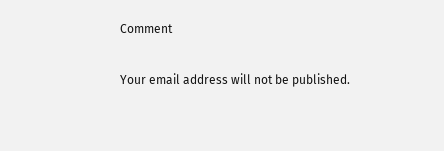Comment

Your email address will not be published.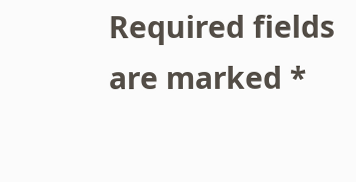Required fields are marked *